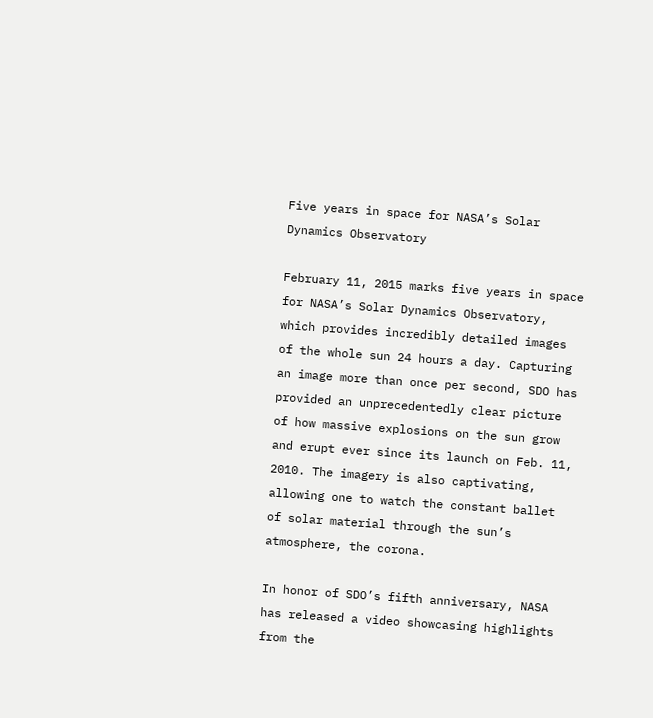Five years in space for NASA’s Solar Dynamics Observatory

February 11, 2015 marks five years in space for NASA’s Solar Dynamics Observatory, which provides incredibly detailed images of the whole sun 24 hours a day. Capturing an image more than once per second, SDO has provided an unprecedentedly clear picture of how massive explosions on the sun grow and erupt ever since its launch on Feb. 11, 2010. The imagery is also captivating, allowing one to watch the constant ballet of solar material through the sun’s atmosphere, the corona.

In honor of SDO’s fifth anniversary, NASA has released a video showcasing highlights from the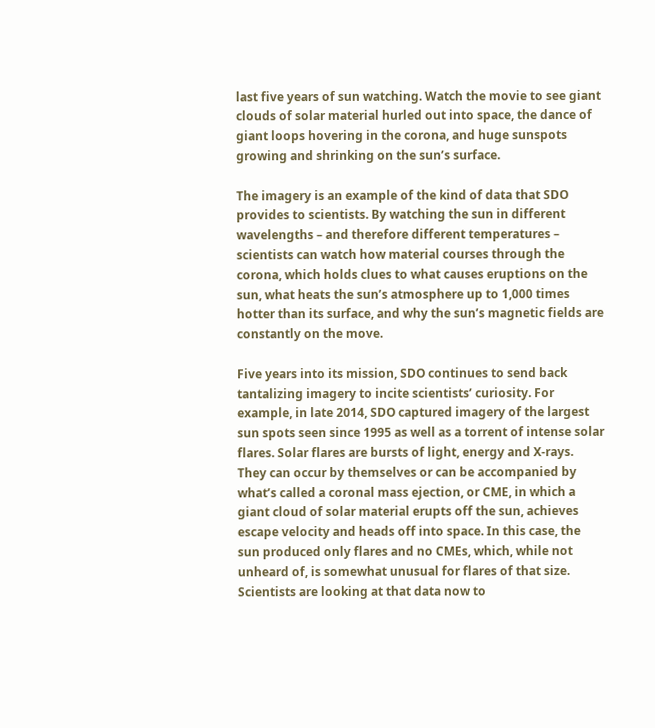last five years of sun watching. Watch the movie to see giant clouds of solar material hurled out into space, the dance of giant loops hovering in the corona, and huge sunspots growing and shrinking on the sun’s surface.

The imagery is an example of the kind of data that SDO provides to scientists. By watching the sun in different wavelengths – and therefore different temperatures – scientists can watch how material courses through the corona, which holds clues to what causes eruptions on the sun, what heats the sun’s atmosphere up to 1,000 times hotter than its surface, and why the sun’s magnetic fields are constantly on the move.

Five years into its mission, SDO continues to send back tantalizing imagery to incite scientists’ curiosity. For example, in late 2014, SDO captured imagery of the largest sun spots seen since 1995 as well as a torrent of intense solar flares. Solar flares are bursts of light, energy and X-rays. They can occur by themselves or can be accompanied by what’s called a coronal mass ejection, or CME, in which a giant cloud of solar material erupts off the sun, achieves escape velocity and heads off into space. In this case, the sun produced only flares and no CMEs, which, while not unheard of, is somewhat unusual for flares of that size. Scientists are looking at that data now to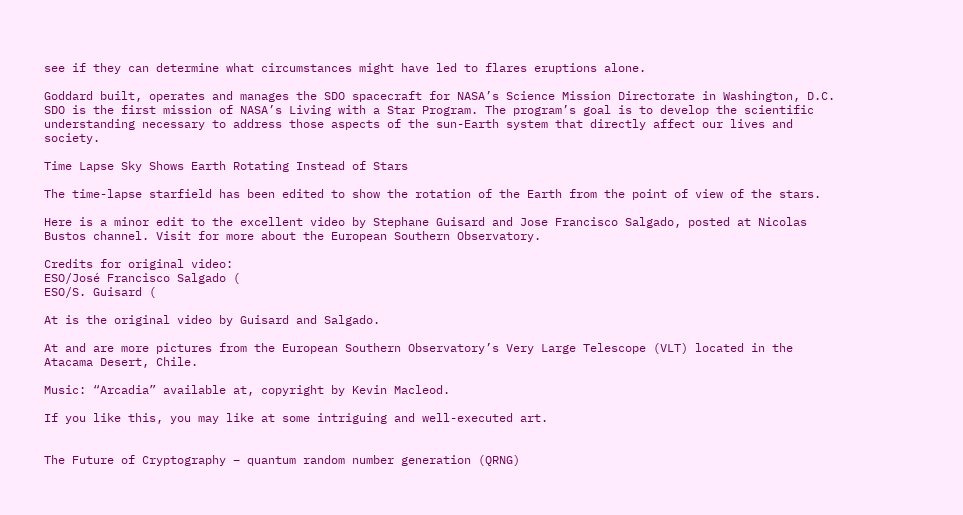see if they can determine what circumstances might have led to flares eruptions alone.

Goddard built, operates and manages the SDO spacecraft for NASA’s Science Mission Directorate in Washington, D.C. SDO is the first mission of NASA’s Living with a Star Program. The program’s goal is to develop the scientific understanding necessary to address those aspects of the sun-Earth system that directly affect our lives and society.

Time Lapse Sky Shows Earth Rotating Instead of Stars

The time-lapse starfield has been edited to show the rotation of the Earth from the point of view of the stars.

Here is a minor edit to the excellent video by Stephane Guisard and Jose Francisco Salgado, posted at Nicolas Bustos channel. Visit for more about the European Southern Observatory.

Credits for original video:
ESO/José Francisco Salgado (
ESO/S. Guisard (

At is the original video by Guisard and Salgado.

At and are more pictures from the European Southern Observatory’s Very Large Telescope (VLT) located in the Atacama Desert, Chile.

Music: “Arcadia” available at, copyright by Kevin Macleod.

If you like this, you may like at some intriguing and well-executed art.


The Future of Cryptography – quantum random number generation (QRNG)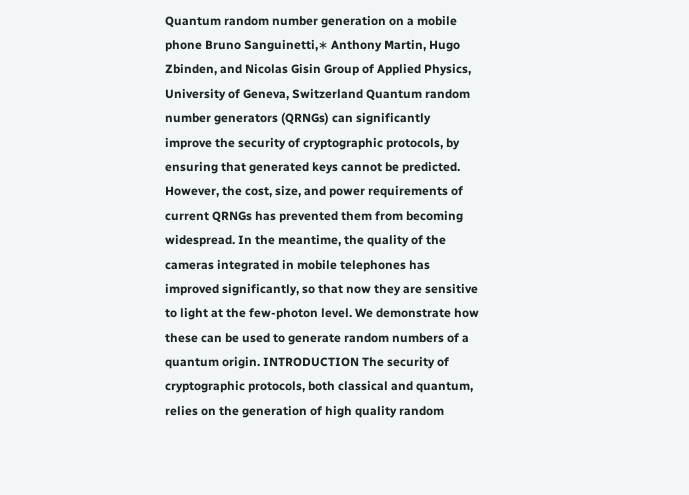Quantum random number generation on a mobile phone Bruno Sanguinetti,∗ Anthony Martin, Hugo Zbinden, and Nicolas Gisin Group of Applied Physics, University of Geneva, Switzerland Quantum random number generators (QRNGs) can significantly improve the security of cryptographic protocols, by ensuring that generated keys cannot be predicted. However, the cost, size, and power requirements of current QRNGs has prevented them from becoming widespread. In the meantime, the quality of the cameras integrated in mobile telephones has improved significantly, so that now they are sensitive to light at the few-photon level. We demonstrate how these can be used to generate random numbers of a quantum origin. INTRODUCTION The security of cryptographic protocols, both classical and quantum, relies on the generation of high quality random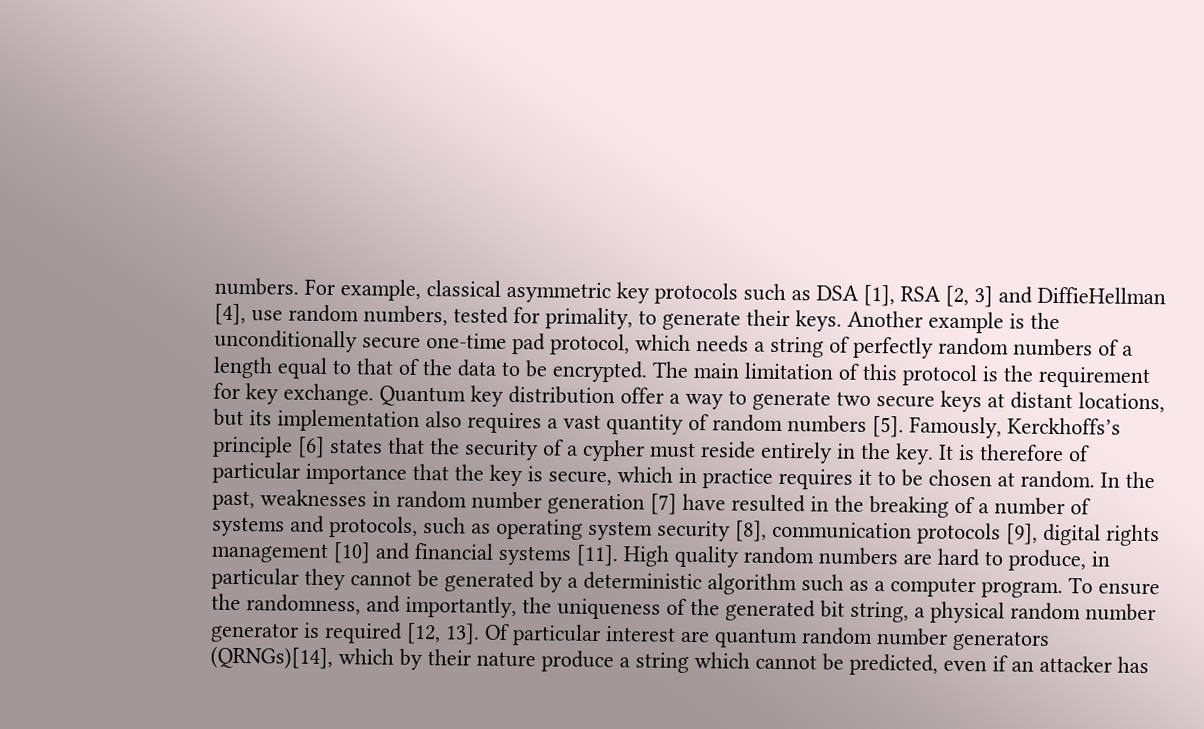numbers. For example, classical asymmetric key protocols such as DSA [1], RSA [2, 3] and DiffieHellman [4], use random numbers, tested for primality, to generate their keys. Another example is the unconditionally secure one-time pad protocol, which needs a string of perfectly random numbers of a length equal to that of the data to be encrypted. The main limitation of this protocol is the requirement for key exchange. Quantum key distribution offer a way to generate two secure keys at distant locations, but its implementation also requires a vast quantity of random numbers [5]. Famously, Kerckhoffs’s principle [6] states that the security of a cypher must reside entirely in the key. It is therefore of particular importance that the key is secure, which in practice requires it to be chosen at random. In the past, weaknesses in random number generation [7] have resulted in the breaking of a number of systems and protocols, such as operating system security [8], communication protocols [9], digital rights management [10] and financial systems [11]. High quality random numbers are hard to produce, in particular they cannot be generated by a deterministic algorithm such as a computer program. To ensure the randomness, and importantly, the uniqueness of the generated bit string, a physical random number generator is required [12, 13]. Of particular interest are quantum random number generators (QRNGs)[14], which by their nature produce a string which cannot be predicted, even if an attacker has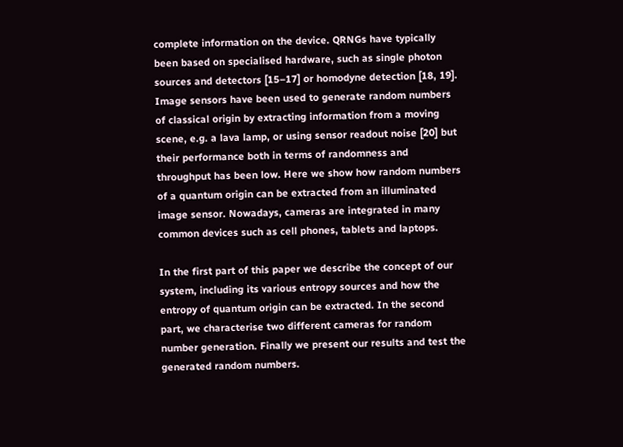complete information on the device. QRNGs have typically been based on specialised hardware, such as single photon sources and detectors [15–17] or homodyne detection [18, 19]. Image sensors have been used to generate random numbers of classical origin by extracting information from a moving scene, e.g. a lava lamp, or using sensor readout noise [20] but their performance both in terms of randomness and throughput has been low. Here we show how random numbers of a quantum origin can be extracted from an illuminated image sensor. Nowadays, cameras are integrated in many common devices such as cell phones, tablets and laptops.

In the first part of this paper we describe the concept of our system, including its various entropy sources and how the entropy of quantum origin can be extracted. In the second part, we characterise two different cameras for random number generation. Finally we present our results and test the generated random numbers.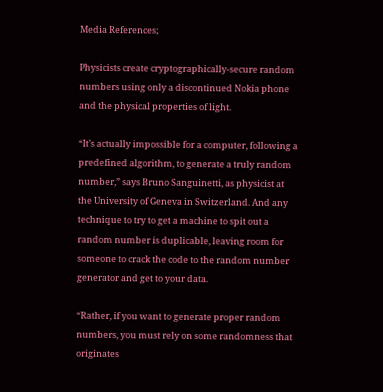Media References;

Physicists create cryptographically-secure random numbers using only a discontinued Nokia phone and the physical properties of light.

“It’s actually impossible for a computer, following a predefined algorithm, to generate a truly random number,” says Bruno Sanguinetti, as physicist at the University of Geneva in Switzerland. And any technique to try to get a machine to spit out a random number is duplicable, leaving room for someone to crack the code to the random number generator and get to your data.

“Rather, if you want to generate proper random numbers, you must rely on some randomness that originates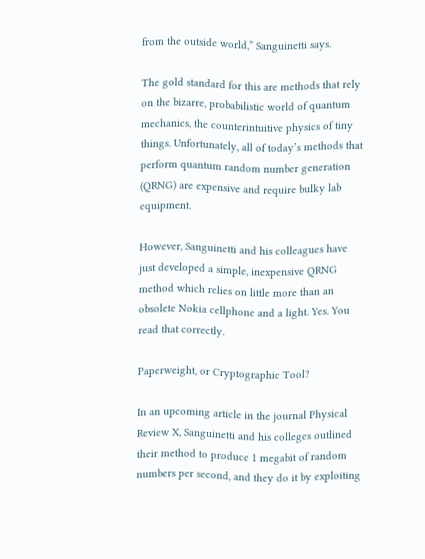from the outside world,” Sanguinetti says.

The gold standard for this are methods that rely on the bizarre, probabilistic world of quantum mechanics, the counterintuitive physics of tiny things. Unfortunately, all of today’s methods that perform quantum random number generation (QRNG) are expensive and require bulky lab equipment.

However, Sanguinetti and his colleagues have just developed a simple, inexpensive QRNG method which relies on little more than an obsolete Nokia cellphone and a light. Yes. You read that correctly.

Paperweight, or Cryptographic Tool?

In an upcoming article in the journal Physical Review X, Sanguinetti and his colleges outlined their method to produce 1 megabit of random numbers per second, and they do it by exploiting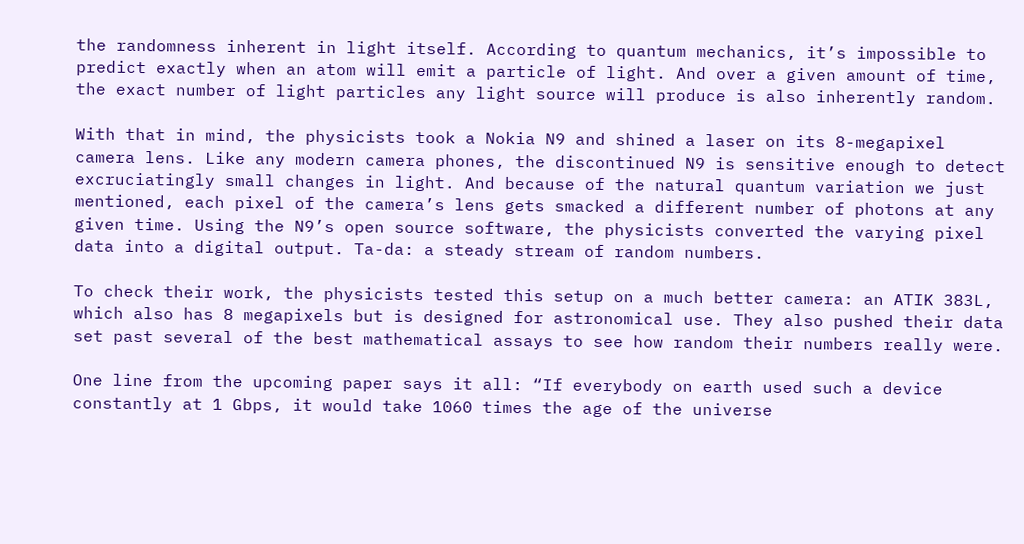the randomness inherent in light itself. According to quantum mechanics, it’s impossible to predict exactly when an atom will emit a particle of light. And over a given amount of time, the exact number of light particles any light source will produce is also inherently random.

With that in mind, the physicists took a Nokia N9 and shined a laser on its 8-megapixel camera lens. Like any modern camera phones, the discontinued N9 is sensitive enough to detect excruciatingly small changes in light. And because of the natural quantum variation we just mentioned, each pixel of the camera’s lens gets smacked a different number of photons at any given time. Using the N9’s open source software, the physicists converted the varying pixel data into a digital output. Ta-da: a steady stream of random numbers.

To check their work, the physicists tested this setup on a much better camera: an ATIK 383L, which also has 8 megapixels but is designed for astronomical use. They also pushed their data set past several of the best mathematical assays to see how random their numbers really were.

One line from the upcoming paper says it all: “If everybody on earth used such a device constantly at 1 Gbps, it would take 1060 times the age of the universe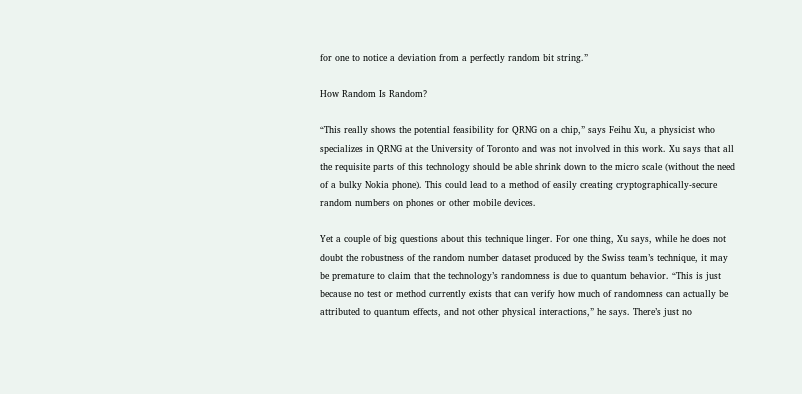for one to notice a deviation from a perfectly random bit string.”

How Random Is Random?

“This really shows the potential feasibility for QRNG on a chip,” says Feihu Xu, a physicist who specializes in QRNG at the University of Toronto and was not involved in this work. Xu says that all the requisite parts of this technology should be able shrink down to the micro scale (without the need of a bulky Nokia phone). This could lead to a method of easily creating cryptographically-secure random numbers on phones or other mobile devices.

Yet a couple of big questions about this technique linger. For one thing, Xu says, while he does not doubt the robustness of the random number dataset produced by the Swiss team’s technique, it may be premature to claim that the technology’s randomness is due to quantum behavior. “This is just because no test or method currently exists that can verify how much of randomness can actually be attributed to quantum effects, and not other physical interactions,” he says. There’s just no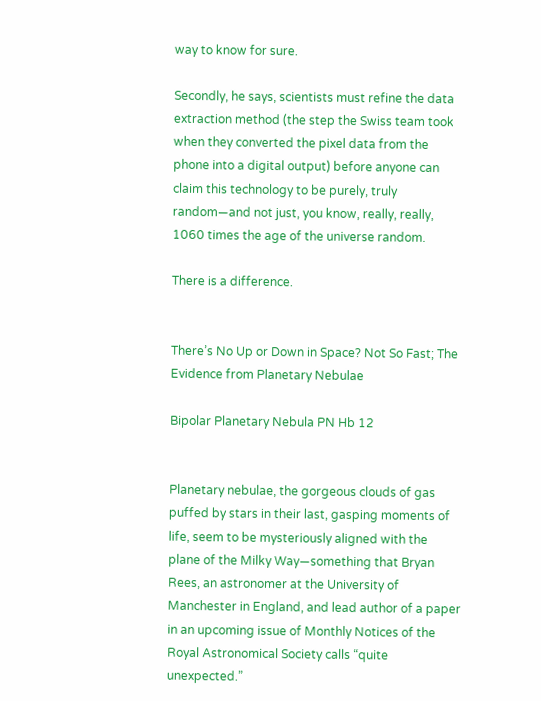way to know for sure.

Secondly, he says, scientists must refine the data extraction method (the step the Swiss team took when they converted the pixel data from the phone into a digital output) before anyone can claim this technology to be purely, truly random—and not just, you know, really, really, 1060 times the age of the universe random.

There is a difference.


There’s No Up or Down in Space? Not So Fast; The Evidence from Planetary Nebulae

Bipolar Planetary Nebula PN Hb 12


Planetary nebulae, the gorgeous clouds of gas puffed by stars in their last, gasping moments of life, seem to be mysteriously aligned with the plane of the Milky Way—something that Bryan Rees, an astronomer at the University of Manchester in England, and lead author of a paper in an upcoming issue of Monthly Notices of the Royal Astronomical Society calls “quite unexpected.”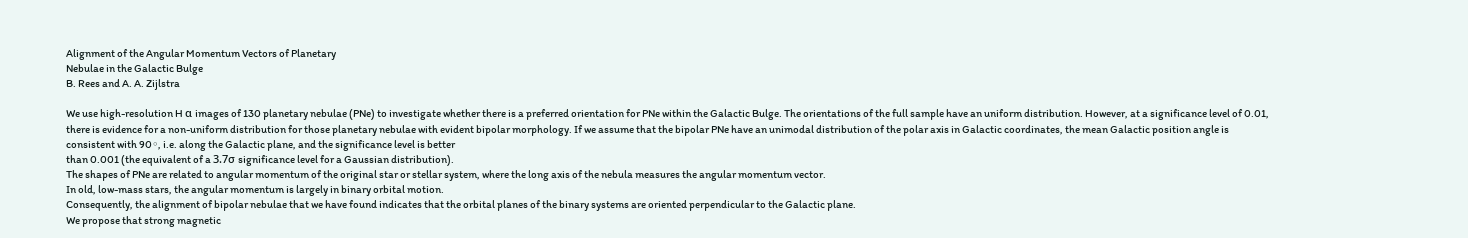Alignment of the Angular Momentum Vectors of Planetary
Nebulae in the Galactic Bulge
B. Rees and A. A. Zijlstra

We use high-resolution H α images of 130 planetary nebulae (PNe) to investigate whether there is a preferred orientation for PNe within the Galactic Bulge. The orientations of the full sample have an uniform distribution. However, at a significance level of 0.01, there is evidence for a non-uniform distribution for those planetary nebulae with evident bipolar morphology. If we assume that the bipolar PNe have an unimodal distribution of the polar axis in Galactic coordinates, the mean Galactic position angle is consistent with 90◦, i.e. along the Galactic plane, and the significance level is better
than 0.001 (the equivalent of a 3.7σ significance level for a Gaussian distribution).
The shapes of PNe are related to angular momentum of the original star or stellar system, where the long axis of the nebula measures the angular momentum vector.
In old, low-mass stars, the angular momentum is largely in binary orbital motion.
Consequently, the alignment of bipolar nebulae that we have found indicates that the orbital planes of the binary systems are oriented perpendicular to the Galactic plane.
We propose that strong magnetic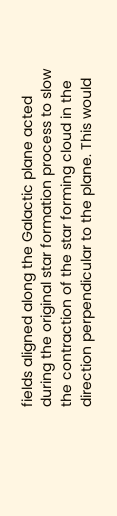fields aligned along the Galactic plane acted during the original star formation process to slow the contraction of the star forming cloud in the direction perpendicular to the plane. This would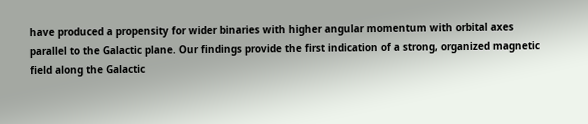have produced a propensity for wider binaries with higher angular momentum with orbital axes parallel to the Galactic plane. Our findings provide the first indication of a strong, organized magnetic field along the Galactic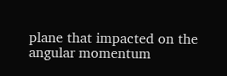plane that impacted on the angular momentum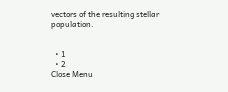vectors of the resulting stellar population.


  • 1
  • 2
Close Menu